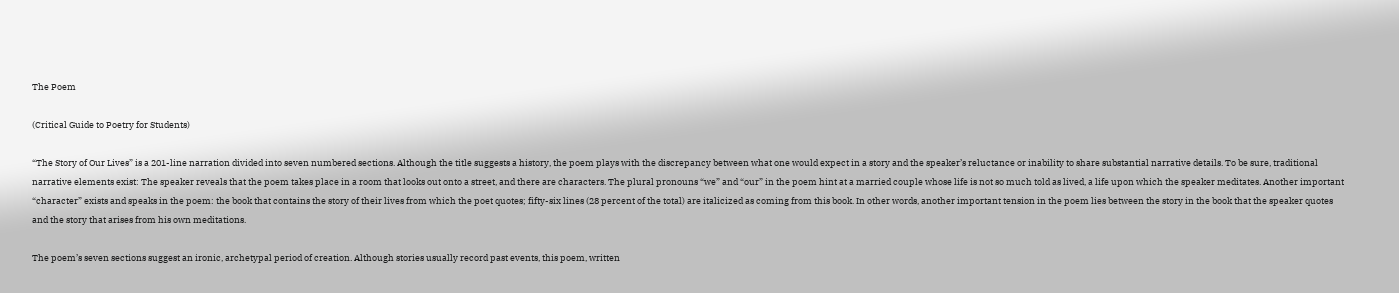The Poem

(Critical Guide to Poetry for Students)

“The Story of Our Lives” is a 201-line narration divided into seven numbered sections. Although the title suggests a history, the poem plays with the discrepancy between what one would expect in a story and the speaker’s reluctance or inability to share substantial narrative details. To be sure, traditional narrative elements exist: The speaker reveals that the poem takes place in a room that looks out onto a street, and there are characters. The plural pronouns “we” and “our” in the poem hint at a married couple whose life is not so much told as lived, a life upon which the speaker meditates. Another important “character” exists and speaks in the poem: the book that contains the story of their lives from which the poet quotes; fifty-six lines (28 percent of the total) are italicized as coming from this book. In other words, another important tension in the poem lies between the story in the book that the speaker quotes and the story that arises from his own meditations.

The poem’s seven sections suggest an ironic, archetypal period of creation. Although stories usually record past events, this poem, written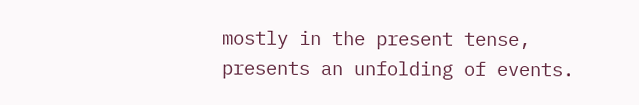mostly in the present tense, presents an unfolding of events.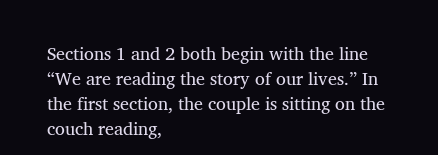Sections 1 and 2 both begin with the line “We are reading the story of our lives.” In the first section, the couple is sitting on the couch reading,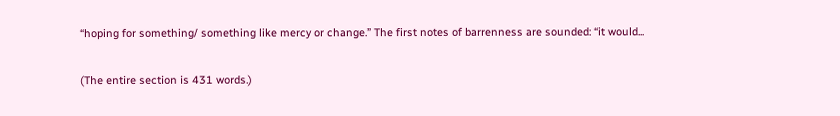“hoping for something/ something like mercy or change.” The first notes of barrenness are sounded: “it would...

(The entire section is 431 words.)